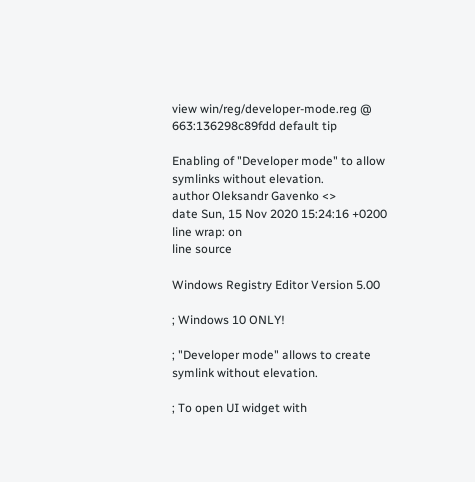view win/reg/developer-mode.reg @ 663:136298c89fdd default tip

Enabling of "Developer mode" to allow symlinks without elevation.
author Oleksandr Gavenko <>
date Sun, 15 Nov 2020 15:24:16 +0200
line wrap: on
line source

Windows Registry Editor Version 5.00

; Windows 10 ONLY!

; "Developer mode" allows to create symlink without elevation.

; To open UI widget with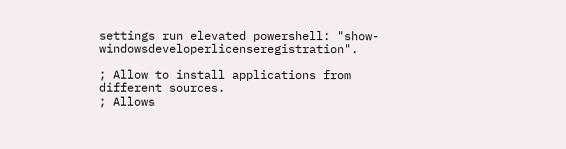settings run elevated powershell: "show-windowsdeveloperlicenseregistration".

; Allow to install applications from different sources.
; Allows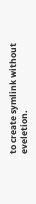to create symlink without eveletion.